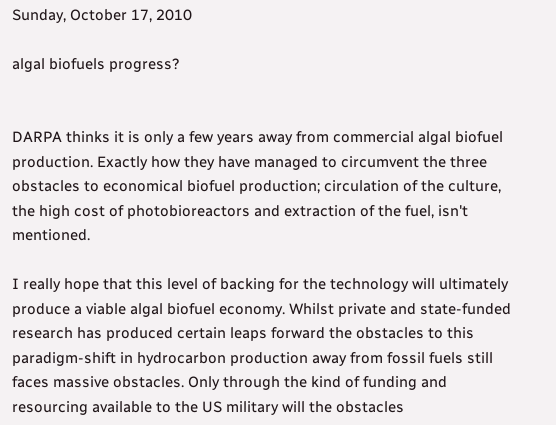Sunday, October 17, 2010

algal biofuels progress?


DARPA thinks it is only a few years away from commercial algal biofuel production. Exactly how they have managed to circumvent the three obstacles to economical biofuel production; circulation of the culture, the high cost of photobioreactors and extraction of the fuel, isn't mentioned.

I really hope that this level of backing for the technology will ultimately produce a viable algal biofuel economy. Whilst private and state-funded research has produced certain leaps forward the obstacles to this paradigm-shift in hydrocarbon production away from fossil fuels still faces massive obstacles. Only through the kind of funding and resourcing available to the US military will the obstacles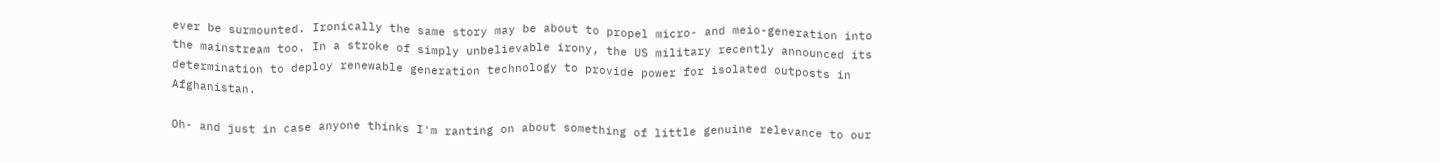ever be surmounted. Ironically the same story may be about to propel micro- and meio-generation into the mainstream too. In a stroke of simply unbelievable irony, the US military recently announced its determination to deploy renewable generation technology to provide power for isolated outposts in Afghanistan.

Oh- and just in case anyone thinks I'm ranting on about something of little genuine relevance to our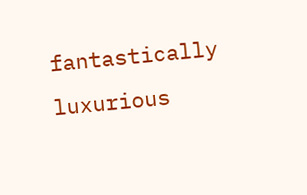fantastically luxurious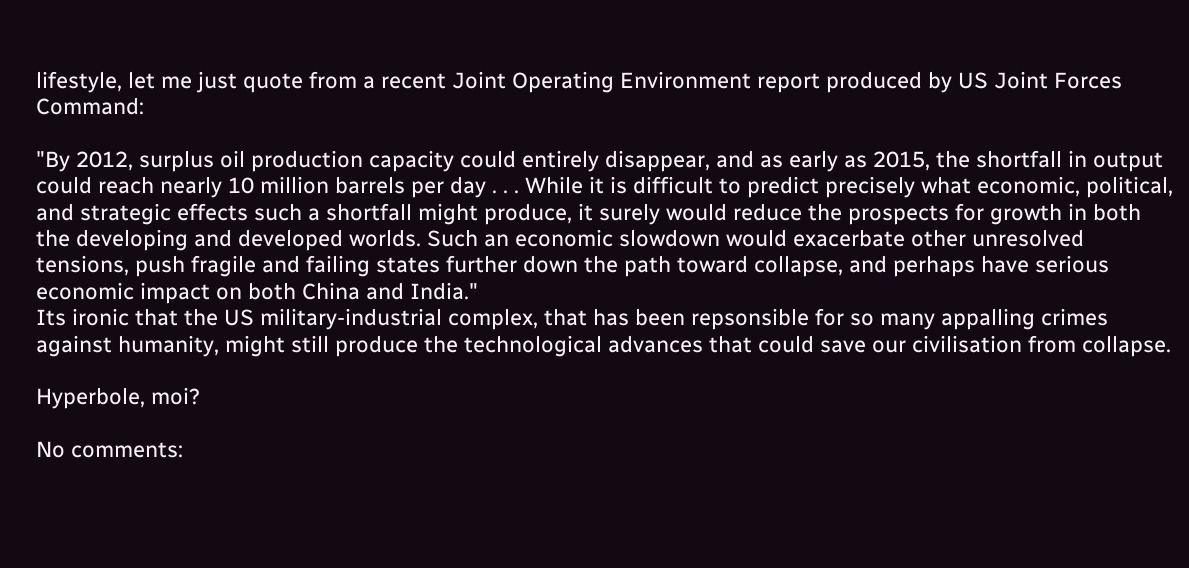lifestyle, let me just quote from a recent Joint Operating Environment report produced by US Joint Forces Command:

"By 2012, surplus oil production capacity could entirely disappear, and as early as 2015, the shortfall in output could reach nearly 10 million barrels per day . . . While it is difficult to predict precisely what economic, political, and strategic effects such a shortfall might produce, it surely would reduce the prospects for growth in both the developing and developed worlds. Such an economic slowdown would exacerbate other unresolved tensions, push fragile and failing states further down the path toward collapse, and perhaps have serious economic impact on both China and India."
Its ironic that the US military-industrial complex, that has been repsonsible for so many appalling crimes against humanity, might still produce the technological advances that could save our civilisation from collapse.

Hyperbole, moi?

No comments: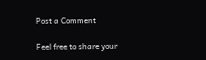Post a Comment

Feel free to share your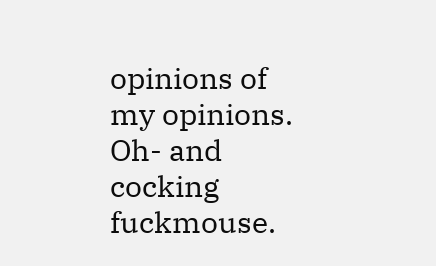opinions of my opinions. Oh- and cocking fuckmouse.